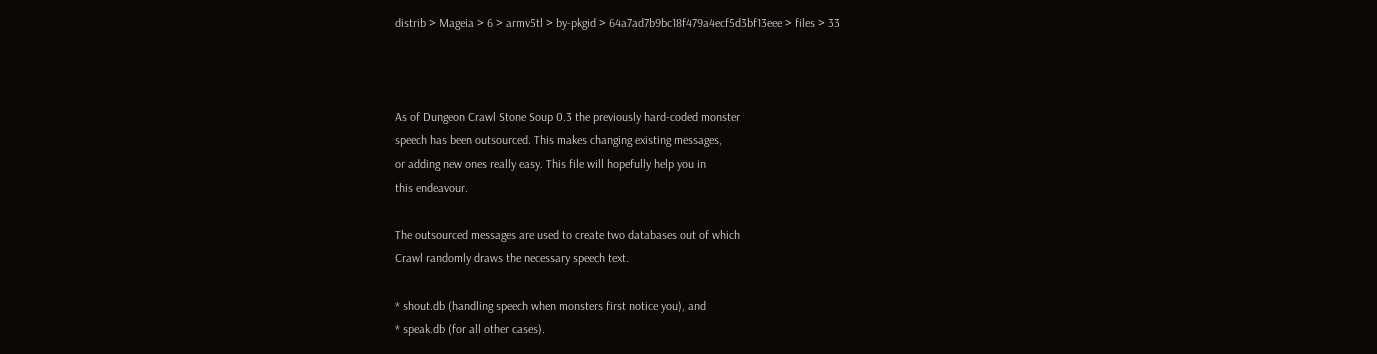distrib > Mageia > 6 > armv5tl > by-pkgid > 64a7ad7b9bc18f479a4ecf5d3bf13eee > files > 33



As of Dungeon Crawl Stone Soup 0.3 the previously hard-coded monster
speech has been outsourced. This makes changing existing messages,
or adding new ones really easy. This file will hopefully help you in
this endeavour.

The outsourced messages are used to create two databases out of which
Crawl randomly draws the necessary speech text.

* shout.db (handling speech when monsters first notice you), and
* speak.db (for all other cases).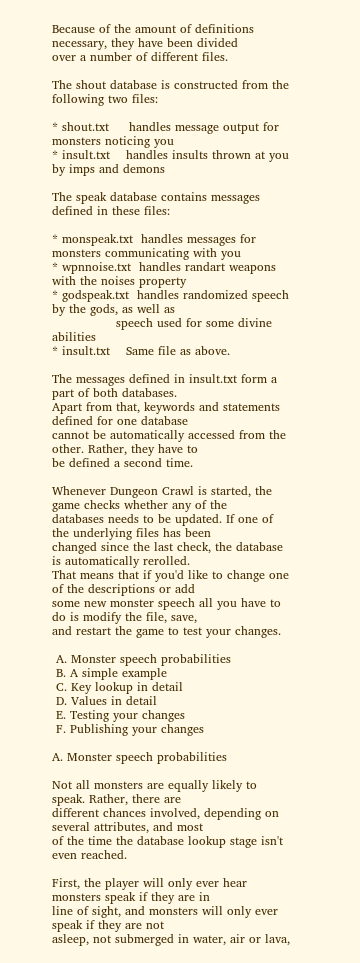Because of the amount of definitions necessary, they have been divided
over a number of different files.

The shout database is constructed from the following two files:

* shout.txt     handles message output for monsters noticing you
* insult.txt    handles insults thrown at you by imps and demons

The speak database contains messages defined in these files:

* monspeak.txt  handles messages for monsters communicating with you
* wpnnoise.txt  handles randart weapons with the noises property
* godspeak.txt  handles randomized speech by the gods, as well as
                speech used for some divine abilities
* insult.txt    Same file as above.

The messages defined in insult.txt form a part of both databases.
Apart from that, keywords and statements defined for one database
cannot be automatically accessed from the other. Rather, they have to
be defined a second time.

Whenever Dungeon Crawl is started, the game checks whether any of the
databases needs to be updated. If one of the underlying files has been
changed since the last check, the database is automatically rerolled.
That means that if you'd like to change one of the descriptions or add
some new monster speech all you have to do is modify the file, save,
and restart the game to test your changes.

 A. Monster speech probabilities
 B. A simple example
 C. Key lookup in detail
 D. Values in detail
 E. Testing your changes
 F. Publishing your changes

A. Monster speech probabilities

Not all monsters are equally likely to speak. Rather, there are
different chances involved, depending on several attributes, and most
of the time the database lookup stage isn't even reached.

First, the player will only ever hear monsters speak if they are in
line of sight, and monsters will only ever speak if they are not
asleep, not submerged in water, air or lava,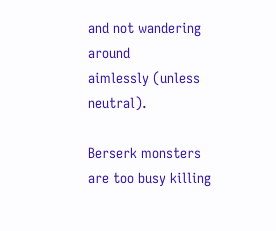and not wandering around
aimlessly (unless neutral).

Berserk monsters are too busy killing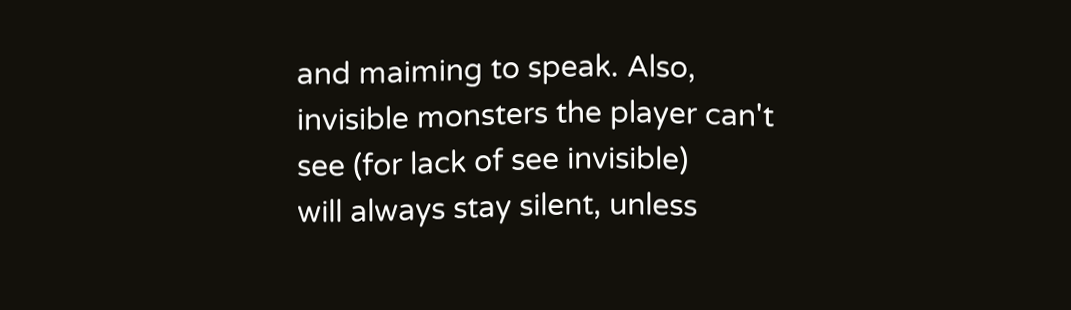and maiming to speak. Also,
invisible monsters the player can't see (for lack of see invisible)
will always stay silent, unless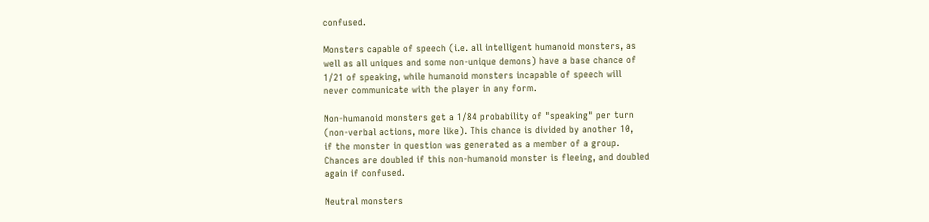confused.

Monsters capable of speech (i.e. all intelligent humanoid monsters, as
well as all uniques and some non-unique demons) have a base chance of
1/21 of speaking, while humanoid monsters incapable of speech will
never communicate with the player in any form.

Non-humanoid monsters get a 1/84 probability of "speaking" per turn
(non-verbal actions, more like). This chance is divided by another 10,
if the monster in question was generated as a member of a group.
Chances are doubled if this non-humanoid monster is fleeing, and doubled
again if confused.

Neutral monsters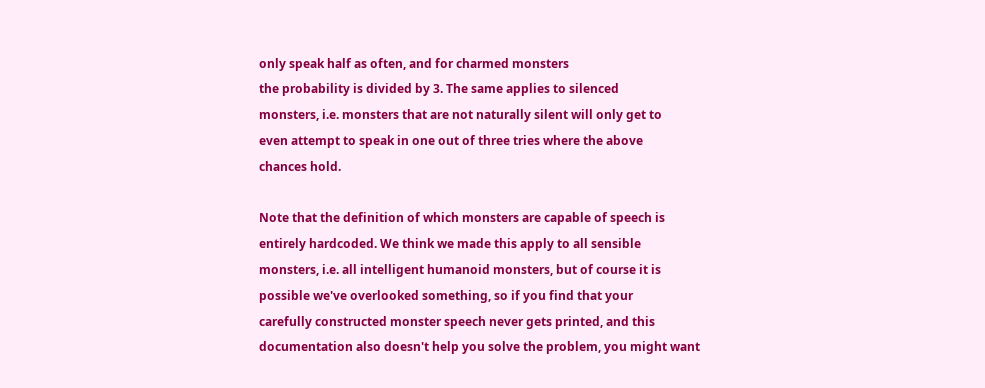only speak half as often, and for charmed monsters
the probability is divided by 3. The same applies to silenced
monsters, i.e. monsters that are not naturally silent will only get to
even attempt to speak in one out of three tries where the above
chances hold.

Note that the definition of which monsters are capable of speech is
entirely hardcoded. We think we made this apply to all sensible
monsters, i.e. all intelligent humanoid monsters, but of course it is
possible we've overlooked something, so if you find that your
carefully constructed monster speech never gets printed, and this
documentation also doesn't help you solve the problem, you might want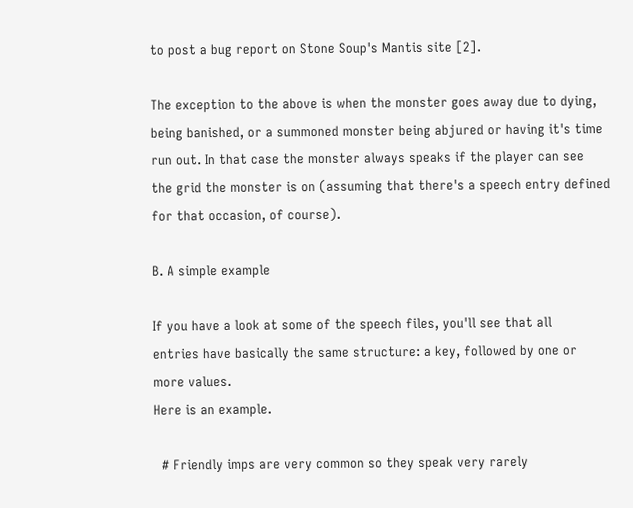to post a bug report on Stone Soup's Mantis site [2].

The exception to the above is when the monster goes away due to dying,
being banished, or a summoned monster being abjured or having it's time
run out. In that case the monster always speaks if the player can see
the grid the monster is on (assuming that there's a speech entry defined
for that occasion, of course).

B. A simple example

If you have a look at some of the speech files, you'll see that all
entries have basically the same structure: a key, followed by one or
more values.
Here is an example.

  # Friendly imps are very common so they speak very rarely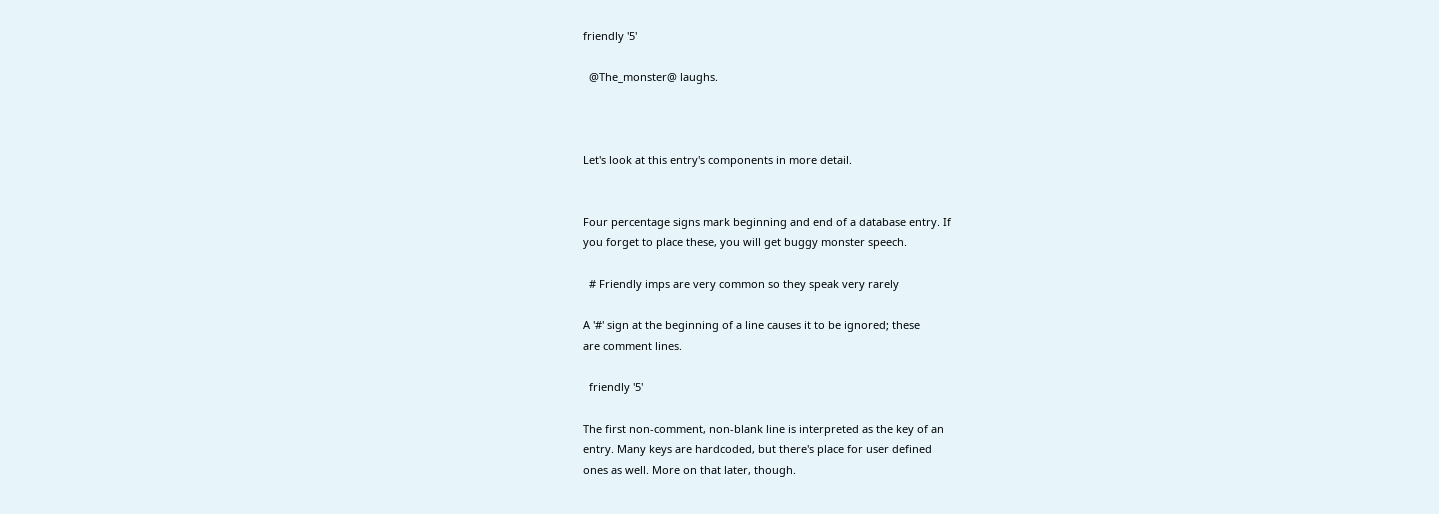friendly '5'

  @The_monster@ laughs.



Let's look at this entry's components in more detail.


Four percentage signs mark beginning and end of a database entry. If
you forget to place these, you will get buggy monster speech.

  # Friendly imps are very common so they speak very rarely

A '#' sign at the beginning of a line causes it to be ignored; these
are comment lines.

  friendly '5'

The first non-comment, non-blank line is interpreted as the key of an
entry. Many keys are hardcoded, but there's place for user defined
ones as well. More on that later, though.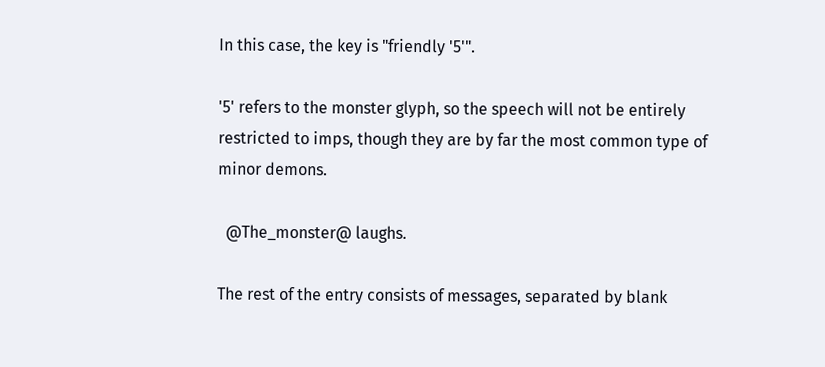In this case, the key is "friendly '5'".

'5' refers to the monster glyph, so the speech will not be entirely
restricted to imps, though they are by far the most common type of
minor demons.

  @The_monster@ laughs.

The rest of the entry consists of messages, separated by blank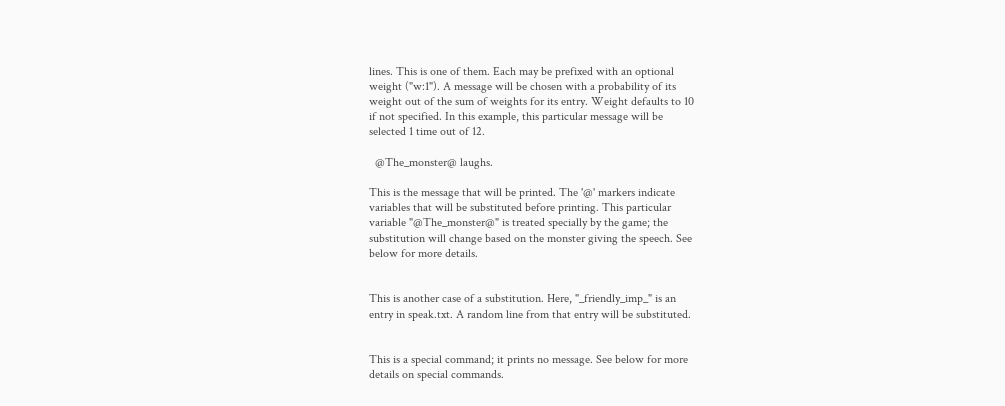lines. This is one of them. Each may be prefixed with an optional
weight ("w:1"). A message will be chosen with a probability of its
weight out of the sum of weights for its entry. Weight defaults to 10
if not specified. In this example, this particular message will be
selected 1 time out of 12.

  @The_monster@ laughs.

This is the message that will be printed. The '@' markers indicate
variables that will be substituted before printing. This particular
variable "@The_monster@" is treated specially by the game; the
substitution will change based on the monster giving the speech. See
below for more details.


This is another case of a substitution. Here, "_friendly_imp_" is an
entry in speak.txt. A random line from that entry will be substituted.


This is a special command; it prints no message. See below for more
details on special commands.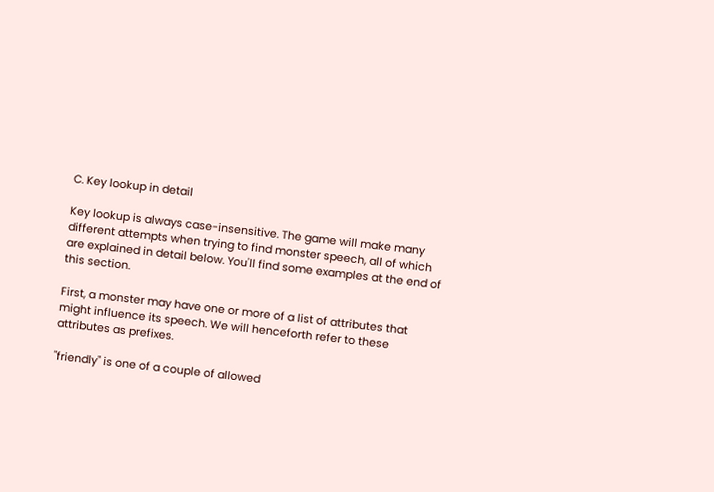C. Key lookup in detail

Key lookup is always case-insensitive. The game will make many
different attempts when trying to find monster speech, all of which
are explained in detail below. You'll find some examples at the end of
this section.

First, a monster may have one or more of a list of attributes that
might influence its speech. We will henceforth refer to these
attributes as prefixes.

"friendly" is one of a couple of allowed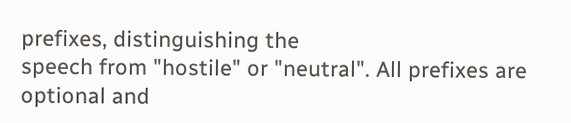prefixes, distinguishing the
speech from "hostile" or "neutral". All prefixes are optional and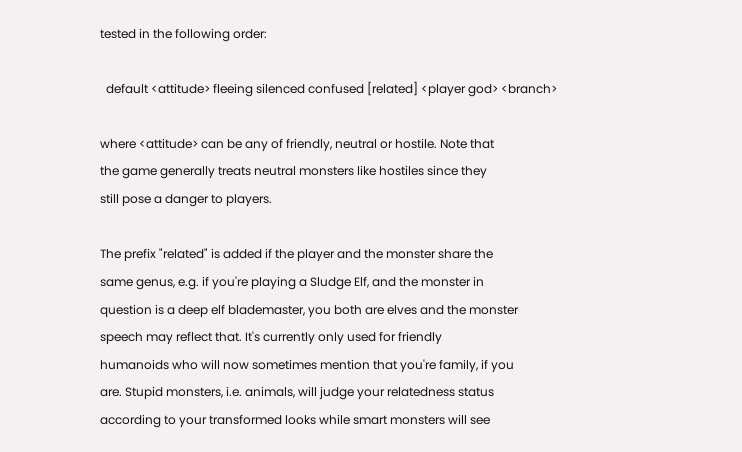tested in the following order:

  default <attitude> fleeing silenced confused [related] <player god> <branch>

where <attitude> can be any of friendly, neutral or hostile. Note that
the game generally treats neutral monsters like hostiles since they
still pose a danger to players.

The prefix "related" is added if the player and the monster share the
same genus, e.g. if you're playing a Sludge Elf, and the monster in
question is a deep elf blademaster, you both are elves and the monster
speech may reflect that. It's currently only used for friendly
humanoids who will now sometimes mention that you're family, if you
are. Stupid monsters, i.e. animals, will judge your relatedness status
according to your transformed looks while smart monsters will see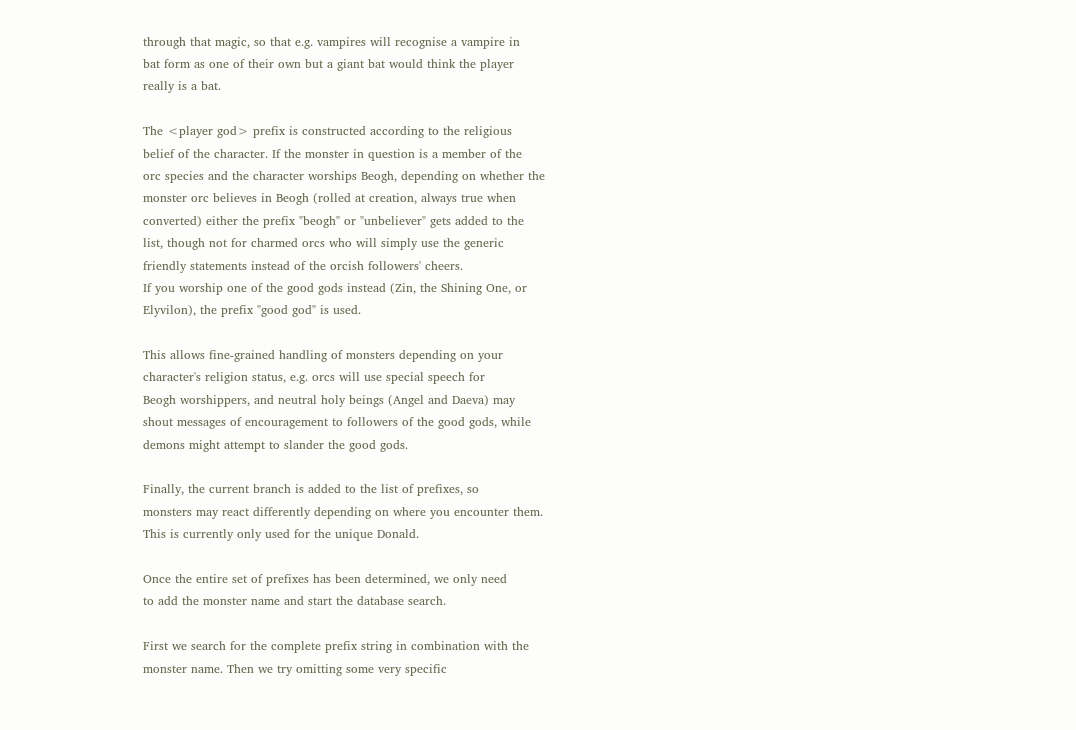through that magic, so that e.g. vampires will recognise a vampire in
bat form as one of their own but a giant bat would think the player
really is a bat.

The <player god> prefix is constructed according to the religious
belief of the character. If the monster in question is a member of the
orc species and the character worships Beogh, depending on whether the
monster orc believes in Beogh (rolled at creation, always true when
converted) either the prefix "beogh" or "unbeliever" gets added to the
list, though not for charmed orcs who will simply use the generic
friendly statements instead of the orcish followers' cheers.
If you worship one of the good gods instead (Zin, the Shining One, or
Elyvilon), the prefix "good god" is used.

This allows fine-grained handling of monsters depending on your
character's religion status, e.g. orcs will use special speech for
Beogh worshippers, and neutral holy beings (Angel and Daeva) may
shout messages of encouragement to followers of the good gods, while
demons might attempt to slander the good gods.

Finally, the current branch is added to the list of prefixes, so
monsters may react differently depending on where you encounter them.
This is currently only used for the unique Donald.

Once the entire set of prefixes has been determined, we only need
to add the monster name and start the database search.

First we search for the complete prefix string in combination with the
monster name. Then we try omitting some very specific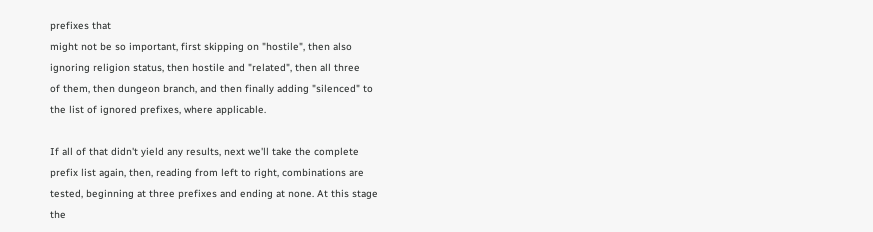prefixes that
might not be so important, first skipping on "hostile", then also
ignoring religion status, then hostile and "related", then all three
of them, then dungeon branch, and then finally adding "silenced" to
the list of ignored prefixes, where applicable.

If all of that didn't yield any results, next we'll take the complete
prefix list again, then, reading from left to right, combinations are
tested, beginning at three prefixes and ending at none. At this stage
the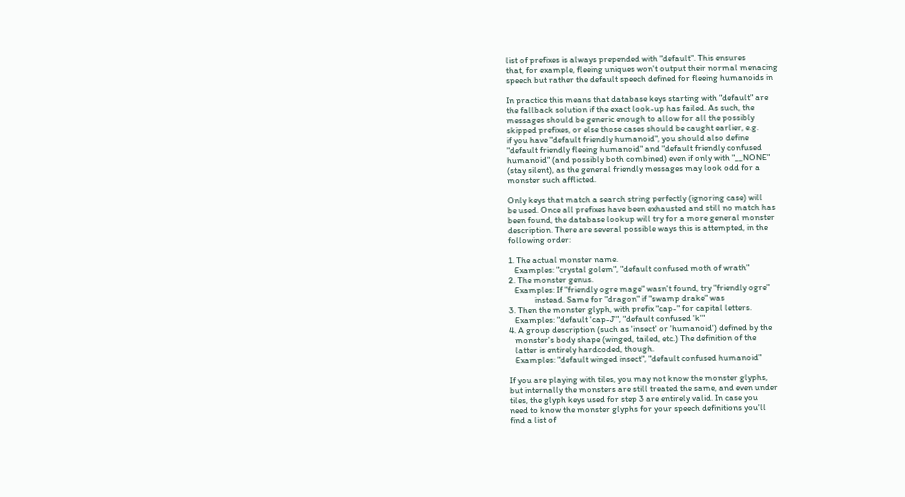list of prefixes is always prepended with "default". This ensures
that, for example, fleeing uniques won't output their normal menacing
speech but rather the default speech defined for fleeing humanoids in

In practice this means that database keys starting with "default" are
the fallback solution if the exact look-up has failed. As such, the
messages should be generic enough to allow for all the possibly
skipped prefixes, or else those cases should be caught earlier, e.g.
if you have "default friendly humanoid", you should also define
"default friendly fleeing humanoid" and "default friendly confused
humanoid" (and possibly both combined) even if only with "__NONE"
(stay silent), as the general friendly messages may look odd for a
monster such afflicted.

Only keys that match a search string perfectly (ignoring case) will
be used. Once all prefixes have been exhausted and still no match has
been found, the database lookup will try for a more general monster
description. There are several possible ways this is attempted, in the
following order:

1. The actual monster name.
   Examples: "crystal golem", "default confused moth of wrath"
2. The monster genus.
   Examples: If "friendly ogre mage" wasn't found, try "friendly ogre"
             instead. Same for "dragon" if "swamp drake" was
3. Then the monster glyph, with prefix "cap-" for capital letters.
   Examples: "default 'cap-J'", "default confused 'k'"
4. A group description (such as 'insect' or 'humanoid') defined by the
   monster's body shape (winged, tailed, etc.) The definition of the
   latter is entirely hardcoded, though.
   Examples: "default winged insect", "default confused humanoid"

If you are playing with tiles, you may not know the monster glyphs,
but internally the monsters are still treated the same, and even under
tiles, the glyph keys used for step 3 are entirely valid. In case you
need to know the monster glyphs for your speech definitions you'll
find a list of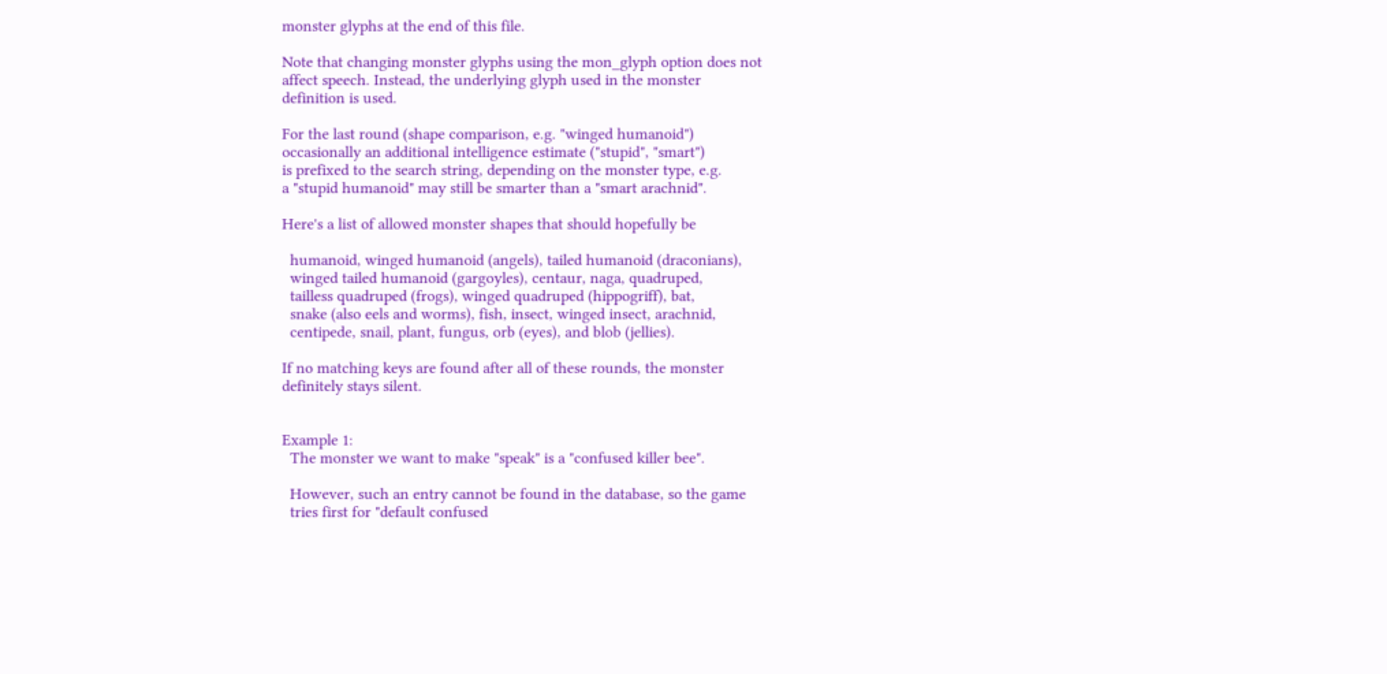monster glyphs at the end of this file.

Note that changing monster glyphs using the mon_glyph option does not
affect speech. Instead, the underlying glyph used in the monster
definition is used.

For the last round (shape comparison, e.g. "winged humanoid")
occasionally an additional intelligence estimate ("stupid", "smart")
is prefixed to the search string, depending on the monster type, e.g.
a "stupid humanoid" may still be smarter than a "smart arachnid".

Here's a list of allowed monster shapes that should hopefully be

  humanoid, winged humanoid (angels), tailed humanoid (draconians),
  winged tailed humanoid (gargoyles), centaur, naga, quadruped,
  tailless quadruped (frogs), winged quadruped (hippogriff), bat,
  snake (also eels and worms), fish, insect, winged insect, arachnid,
  centipede, snail, plant, fungus, orb (eyes), and blob (jellies).

If no matching keys are found after all of these rounds, the monster
definitely stays silent.


Example 1:
  The monster we want to make "speak" is a "confused killer bee".

  However, such an entry cannot be found in the database, so the game
  tries first for "default confused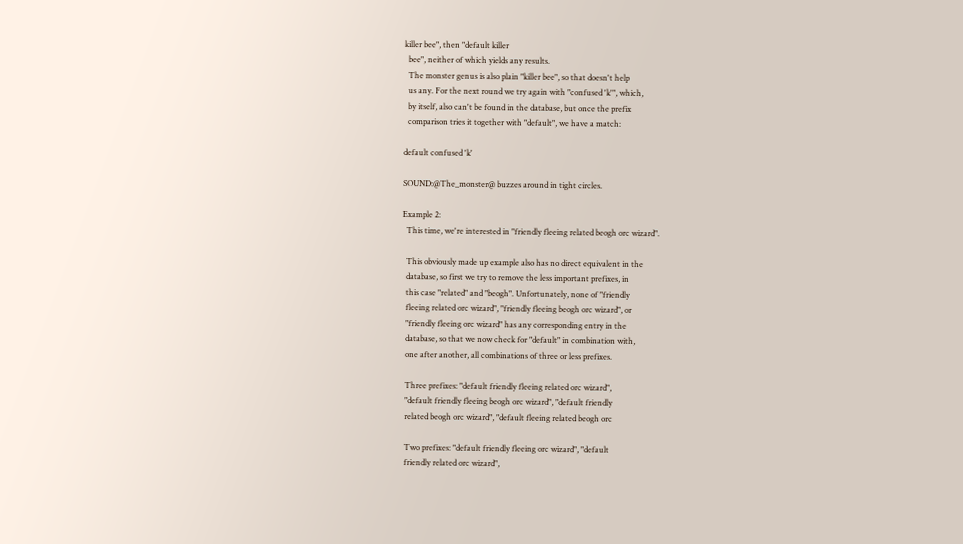killer bee", then "default killer
  bee", neither of which yields any results.
  The monster genus is also plain "killer bee", so that doesn't help
  us any. For the next round we try again with "confused 'k'", which,
  by itself, also can't be found in the database, but once the prefix
  comparison tries it together with "default", we have a match:

default confused 'k'

SOUND:@The_monster@ buzzes around in tight circles.

Example 2:
  This time, we're interested in "friendly fleeing related beogh orc wizard".

  This obviously made up example also has no direct equivalent in the
  database, so first we try to remove the less important prefixes, in
  this case "related" and "beogh". Unfortunately, none of "friendly
  fleeing related orc wizard", "friendly fleeing beogh orc wizard", or
  "friendly fleeing orc wizard" has any corresponding entry in the
  database, so that we now check for "default" in combination with,
  one after another, all combinations of three or less prefixes.

  Three prefixes: "default friendly fleeing related orc wizard",
  "default friendly fleeing beogh orc wizard", "default friendly
  related beogh orc wizard", "default fleeing related beogh orc

  Two prefixes: "default friendly fleeing orc wizard", "default
  friendly related orc wizard",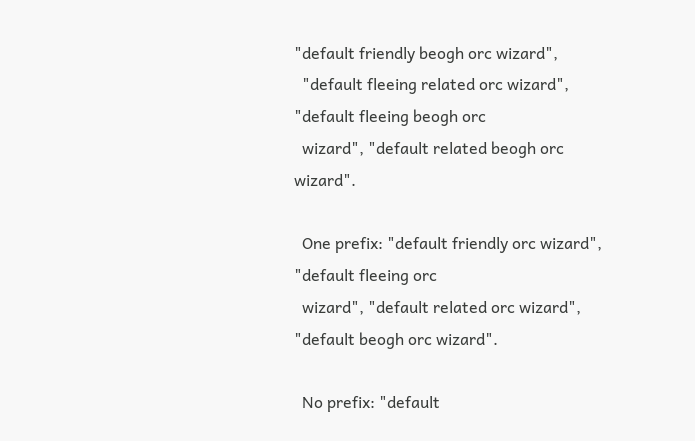"default friendly beogh orc wizard",
  "default fleeing related orc wizard", "default fleeing beogh orc
  wizard", "default related beogh orc wizard".

  One prefix: "default friendly orc wizard", "default fleeing orc
  wizard", "default related orc wizard", "default beogh orc wizard".

  No prefix: "default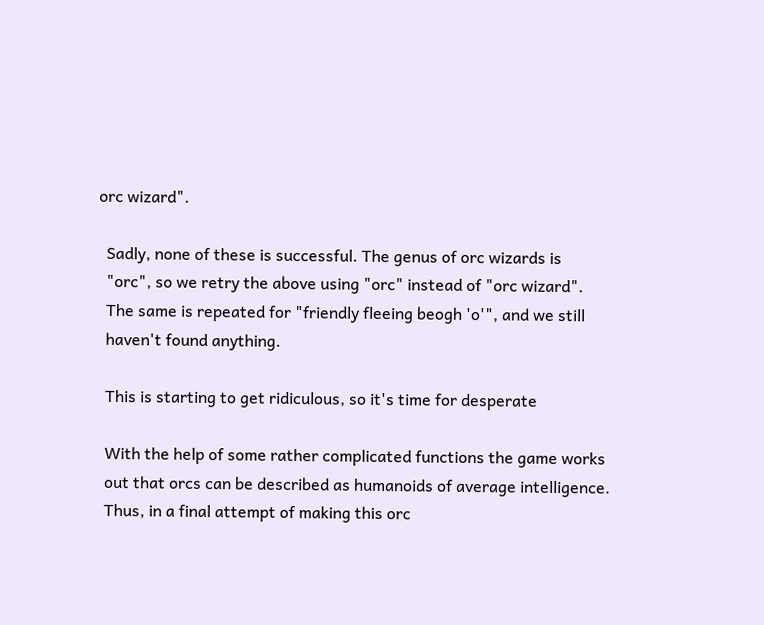orc wizard".

  Sadly, none of these is successful. The genus of orc wizards is
  "orc", so we retry the above using "orc" instead of "orc wizard".
  The same is repeated for "friendly fleeing beogh 'o'", and we still
  haven't found anything.

  This is starting to get ridiculous, so it's time for desperate

  With the help of some rather complicated functions the game works
  out that orcs can be described as humanoids of average intelligence.
  Thus, in a final attempt of making this orc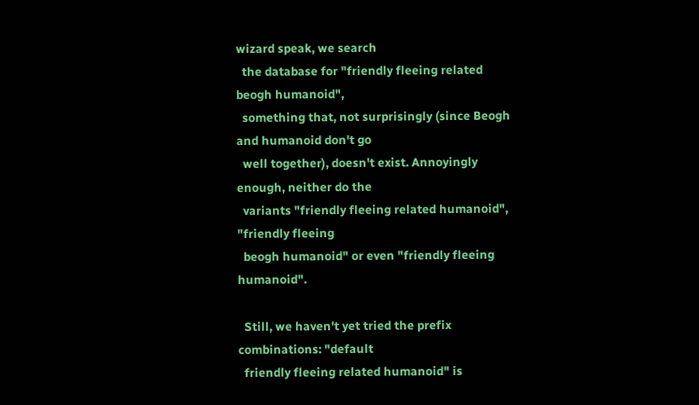wizard speak, we search
  the database for "friendly fleeing related beogh humanoid",
  something that, not surprisingly (since Beogh and humanoid don't go
  well together), doesn't exist. Annoyingly enough, neither do the
  variants "friendly fleeing related humanoid", "friendly fleeing
  beogh humanoid" or even "friendly fleeing humanoid".

  Still, we haven't yet tried the prefix combinations: "default
  friendly fleeing related humanoid" is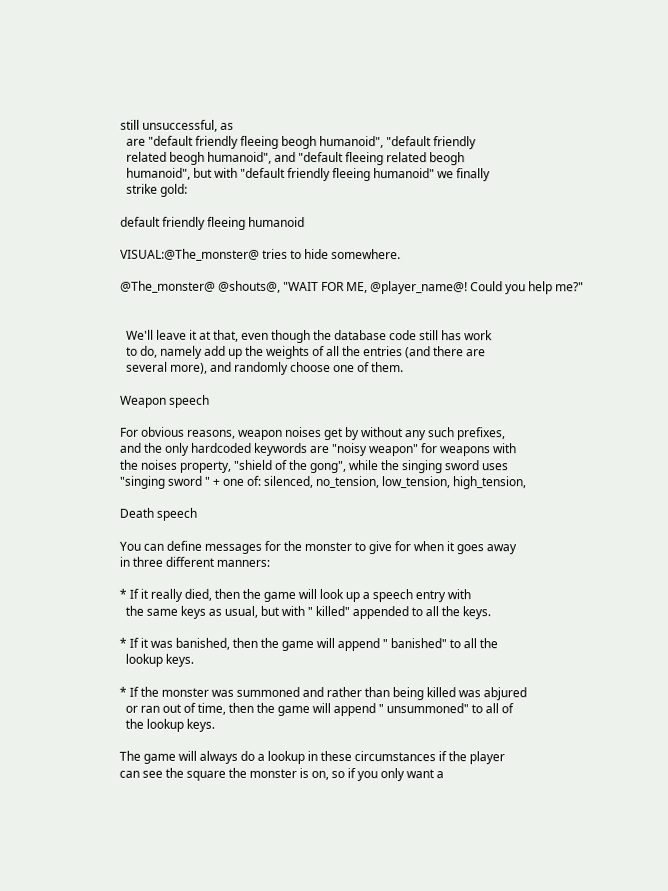still unsuccessful, as
  are "default friendly fleeing beogh humanoid", "default friendly
  related beogh humanoid", and "default fleeing related beogh
  humanoid", but with "default friendly fleeing humanoid" we finally
  strike gold:

default friendly fleeing humanoid

VISUAL:@The_monster@ tries to hide somewhere.

@The_monster@ @shouts@, "WAIT FOR ME, @player_name@! Could you help me?"


  We'll leave it at that, even though the database code still has work
  to do, namely add up the weights of all the entries (and there are
  several more), and randomly choose one of them.

Weapon speech

For obvious reasons, weapon noises get by without any such prefixes,
and the only hardcoded keywords are "noisy weapon" for weapons with
the noises property, "shield of the gong", while the singing sword uses
"singing sword " + one of: silenced, no_tension, low_tension, high_tension,

Death speech

You can define messages for the monster to give for when it goes away
in three different manners:

* If it really died, then the game will look up a speech entry with
  the same keys as usual, but with " killed" appended to all the keys.

* If it was banished, then the game will append " banished" to all the
  lookup keys.

* If the monster was summoned and rather than being killed was abjured
  or ran out of time, then the game will append " unsummoned" to all of
  the lookup keys.

The game will always do a lookup in these circumstances if the player
can see the square the monster is on, so if you only want a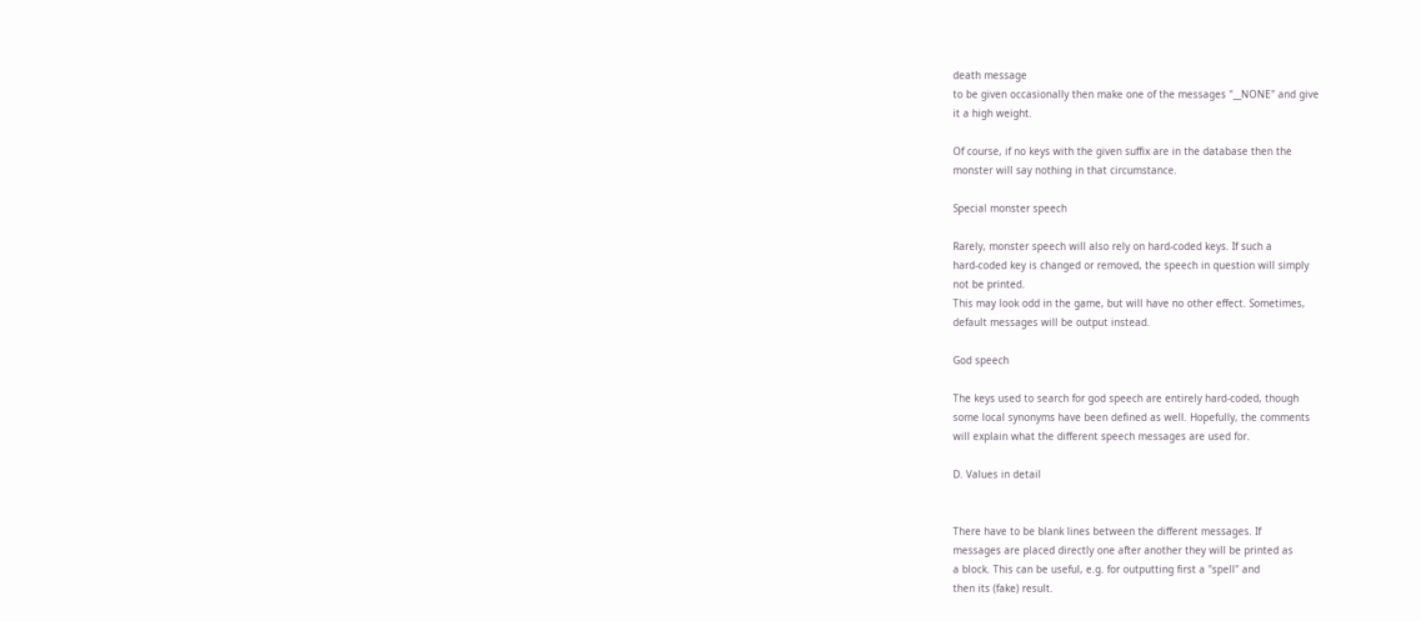death message
to be given occasionally then make one of the messages "__NONE" and give
it a high weight.

Of course, if no keys with the given suffix are in the database then the
monster will say nothing in that circumstance.

Special monster speech

Rarely, monster speech will also rely on hard-coded keys. If such a
hard-coded key is changed or removed, the speech in question will simply
not be printed.
This may look odd in the game, but will have no other effect. Sometimes,
default messages will be output instead.

God speech

The keys used to search for god speech are entirely hard-coded, though
some local synonyms have been defined as well. Hopefully, the comments
will explain what the different speech messages are used for.

D. Values in detail


There have to be blank lines between the different messages. If
messages are placed directly one after another they will be printed as
a block. This can be useful, e.g. for outputting first a "spell" and
then its (fake) result.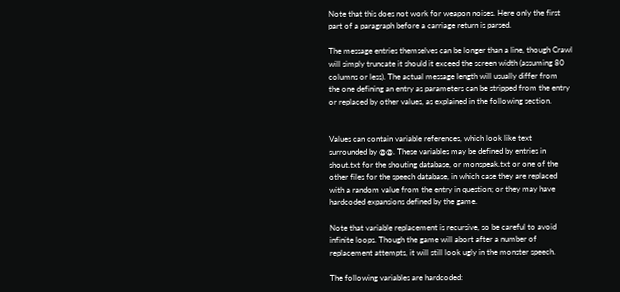Note that this does not work for weapon noises. Here only the first
part of a paragraph before a carriage return is parsed.

The message entries themselves can be longer than a line, though Crawl
will simply truncate it should it exceed the screen width (assuming 80
columns or less). The actual message length will usually differ from
the one defining an entry as parameters can be stripped from the entry
or replaced by other values, as explained in the following section.


Values can contain variable references, which look like text
surrounded by @@. These variables may be defined by entries in
shout.txt for the shouting database, or monspeak.txt or one of the
other files for the speech database, in which case they are replaced
with a random value from the entry in question; or they may have
hardcoded expansions defined by the game.

Note that variable replacement is recursive, so be careful to avoid
infinite loops. Though the game will abort after a number of
replacement attempts, it will still look ugly in the monster speech.

The following variables are hardcoded: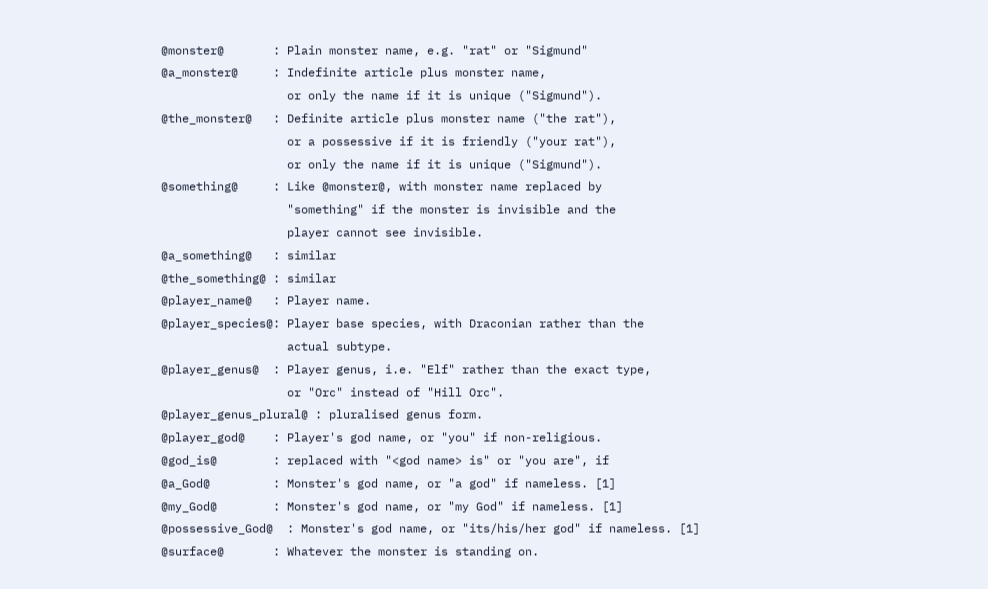@monster@       : Plain monster name, e.g. "rat" or "Sigmund"
@a_monster@     : Indefinite article plus monster name,
                  or only the name if it is unique ("Sigmund").
@the_monster@   : Definite article plus monster name ("the rat"),
                  or a possessive if it is friendly ("your rat"),
                  or only the name if it is unique ("Sigmund").
@something@     : Like @monster@, with monster name replaced by
                  "something" if the monster is invisible and the
                  player cannot see invisible.
@a_something@   : similar
@the_something@ : similar
@player_name@   : Player name.
@player_species@: Player base species, with Draconian rather than the
                  actual subtype.
@player_genus@  : Player genus, i.e. "Elf" rather than the exact type,
                  or "Orc" instead of "Hill Orc".
@player_genus_plural@ : pluralised genus form.
@player_god@    : Player's god name, or "you" if non-religious.
@god_is@        : replaced with "<god name> is" or "you are", if
@a_God@         : Monster's god name, or "a god" if nameless. [1]
@my_God@        : Monster's god name, or "my God" if nameless. [1]
@possessive_God@  : Monster's god name, or "its/his/her god" if nameless. [1]
@surface@       : Whatever the monster is standing on.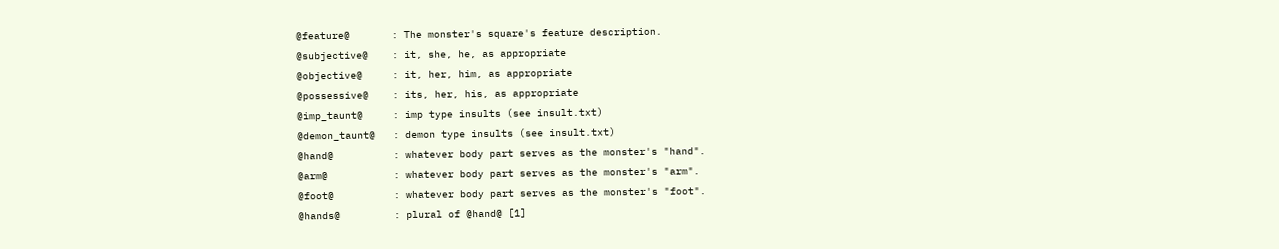@feature@       : The monster's square's feature description.
@subjective@    : it, she, he, as appropriate
@objective@     : it, her, him, as appropriate
@possessive@    : its, her, his, as appropriate
@imp_taunt@     : imp type insults (see insult.txt)
@demon_taunt@   : demon type insults (see insult.txt)
@hand@          : whatever body part serves as the monster's "hand".
@arm@           : whatever body part serves as the monster's "arm".
@foot@          : whatever body part serves as the monster's "foot".
@hands@         : plural of @hand@ [1]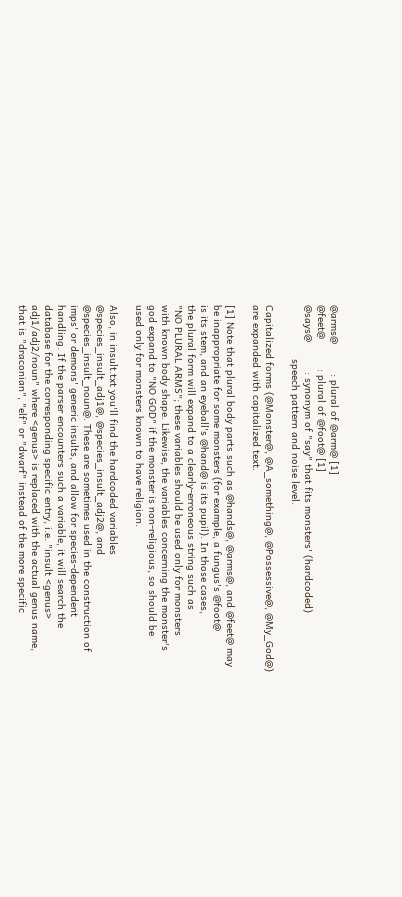@arms@          : plural of @arm@ [1]
@feet@          : plural of @foot@ [1]
@says@          : synonym of "say" that fits monsters' (hardcoded)
                  speech pattern and noise level.

Capitalized forms (@Monster@, @A_something@, @Possessive@, @My_God@)
are expanded with capitalized text.

[1] Note that plural body parts such as @hands@, @arms@, and @feet@ may
be inappropriate for some monsters (for example, a fungus's @foot@
is its stem, and an eyeball's @hand@ is its pupil). In those cases,
the plural form will expand to a clearly-erroneous string such as
"NO PLURAL ARMS"; these variables should be used only for monsters
with known body shape. Likewise, the variables concerning the monster's
god expand to "NO GOD" if the monster is non-religious, so should be
used only for monsters known to have religion.

Also, in insult.txt you'll find the hardcoded variables
@species_insult_adj1@, @species_insult_adj2@, and
@species_insult_noun@. These are sometimes used in the construction of
imps' or demons' generic insults, and allow for species-dependent
handling. If the parser encounters such a variable, it will search the
database for the corresponding specific entry, i.e. "insult <genus>
adj1/adj2/noun" where <genus> is replaced with the actual genus name,
that is "draconian", "elf" or "dwarf" instead of the more specific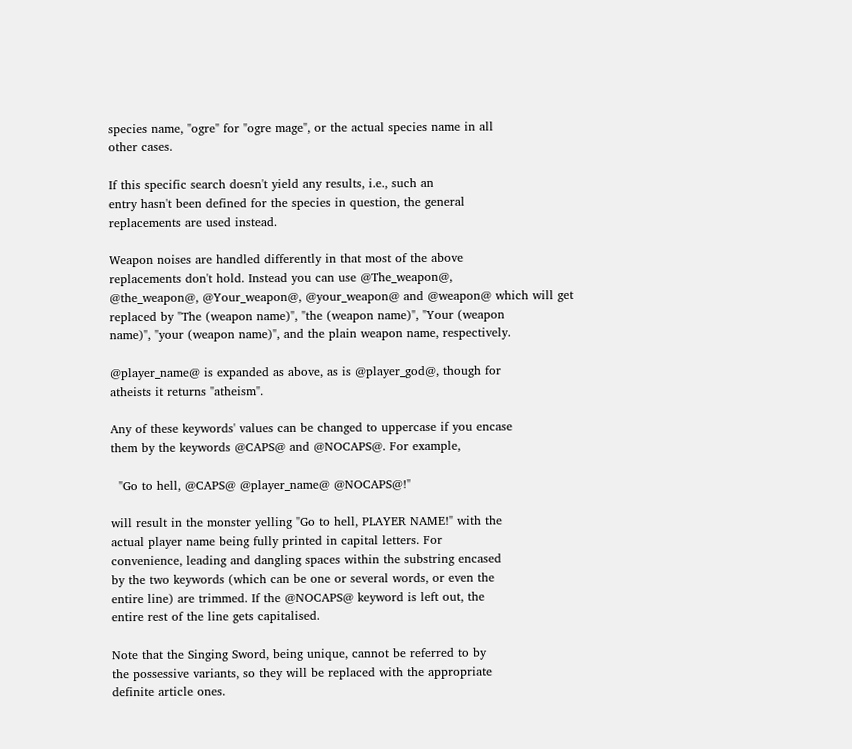species name, "ogre" for "ogre mage", or the actual species name in all
other cases.

If this specific search doesn't yield any results, i.e., such an
entry hasn't been defined for the species in question, the general
replacements are used instead.

Weapon noises are handled differently in that most of the above
replacements don't hold. Instead you can use @The_weapon@,
@the_weapon@, @Your_weapon@, @your_weapon@ and @weapon@ which will get
replaced by "The (weapon name)", "the (weapon name)", "Your (weapon
name)", "your (weapon name)", and the plain weapon name, respectively.

@player_name@ is expanded as above, as is @player_god@, though for
atheists it returns "atheism".

Any of these keywords' values can be changed to uppercase if you encase
them by the keywords @CAPS@ and @NOCAPS@. For example,

  "Go to hell, @CAPS@ @player_name@ @NOCAPS@!"

will result in the monster yelling "Go to hell, PLAYER NAME!" with the
actual player name being fully printed in capital letters. For
convenience, leading and dangling spaces within the substring encased
by the two keywords (which can be one or several words, or even the
entire line) are trimmed. If the @NOCAPS@ keyword is left out, the
entire rest of the line gets capitalised.

Note that the Singing Sword, being unique, cannot be referred to by
the possessive variants, so they will be replaced with the appropriate
definite article ones.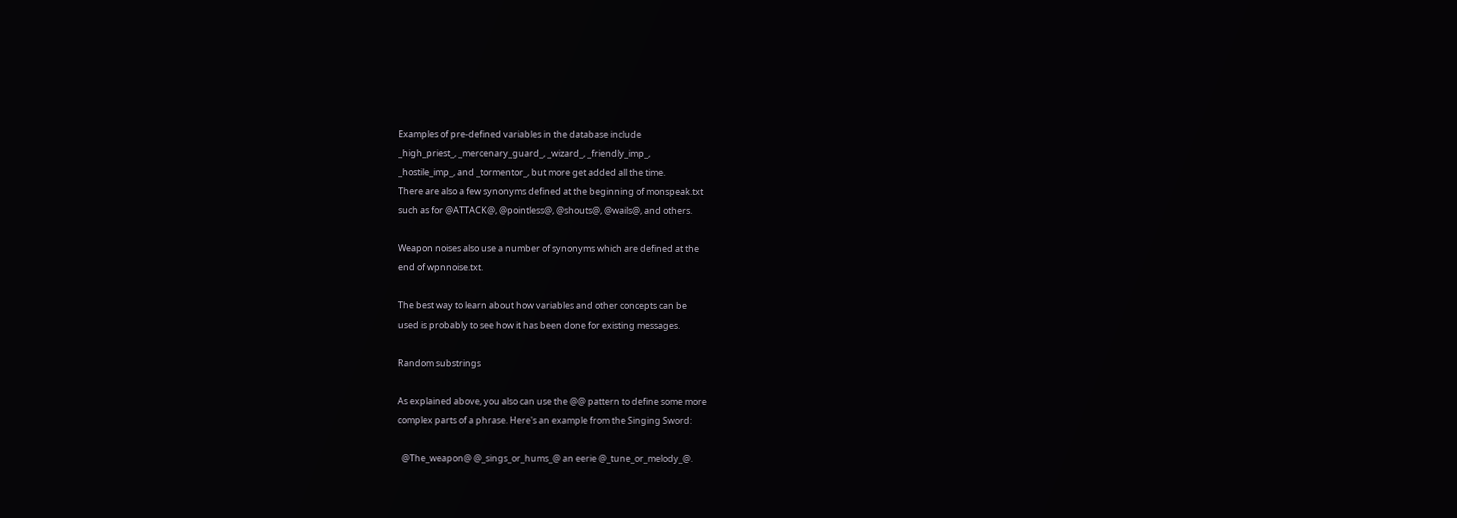Examples of pre-defined variables in the database include
_high_priest_, _mercenary_guard_, _wizard_, _friendly_imp_,
_hostile_imp_, and _tormentor_, but more get added all the time.
There are also a few synonyms defined at the beginning of monspeak.txt
such as for @ATTACK@, @pointless@, @shouts@, @wails@, and others.

Weapon noises also use a number of synonyms which are defined at the
end of wpnnoise.txt.

The best way to learn about how variables and other concepts can be
used is probably to see how it has been done for existing messages.

Random substrings

As explained above, you also can use the @@ pattern to define some more
complex parts of a phrase. Here's an example from the Singing Sword:

  @The_weapon@ @_sings_or_hums_@ an eerie @_tune_or_melody_@.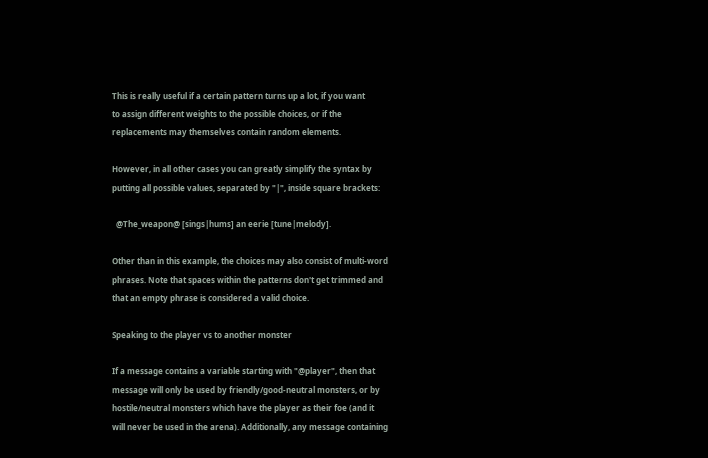This is really useful if a certain pattern turns up a lot, if you want
to assign different weights to the possible choices, or if the
replacements may themselves contain random elements.

However, in all other cases you can greatly simplify the syntax by
putting all possible values, separated by "|", inside square brackets:

  @The_weapon@ [sings|hums] an eerie [tune|melody].

Other than in this example, the choices may also consist of multi-word
phrases. Note that spaces within the patterns don't get trimmed and
that an empty phrase is considered a valid choice.

Speaking to the player vs to another monster

If a message contains a variable starting with "@player", then that
message will only be used by friendly/good-neutral monsters, or by
hostile/neutral monsters which have the player as their foe (and it
will never be used in the arena). Additionally, any message containing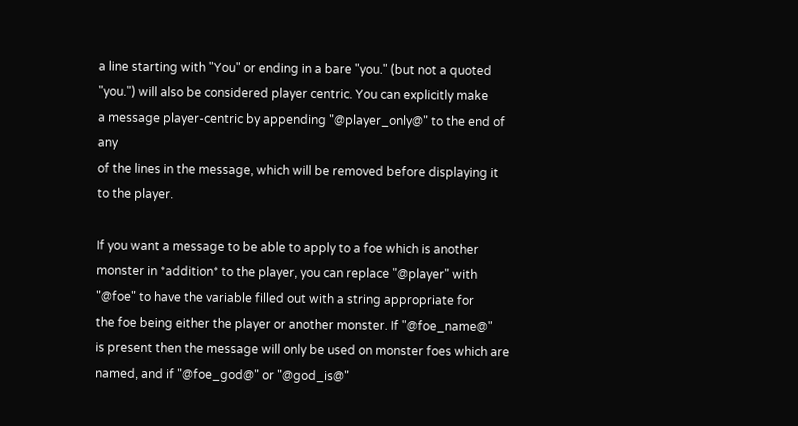a line starting with "You" or ending in a bare "you." (but not a quoted
"you.") will also be considered player centric. You can explicitly make
a message player-centric by appending "@player_only@" to the end of any
of the lines in the message, which will be removed before displaying it
to the player.

If you want a message to be able to apply to a foe which is another
monster in *addition* to the player, you can replace "@player" with
"@foe" to have the variable filled out with a string appropriate for
the foe being either the player or another monster. If "@foe_name@"
is present then the message will only be used on monster foes which are
named, and if "@foe_god@" or "@god_is@"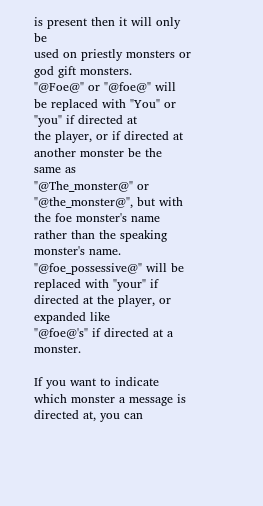is present then it will only be
used on priestly monsters or god gift monsters.
"@Foe@" or "@foe@" will be replaced with "You" or "you" if directed at
the player, or if directed at another monster be the same as
"@The_monster@" or "@the_monster@", but with the foe monster's name
rather than the speaking monster's name. "@foe_possessive@" will be
replaced with "your" if directed at the player, or expanded like
"@foe@'s" if directed at a monster.

If you want to indicate which monster a message is directed at, you can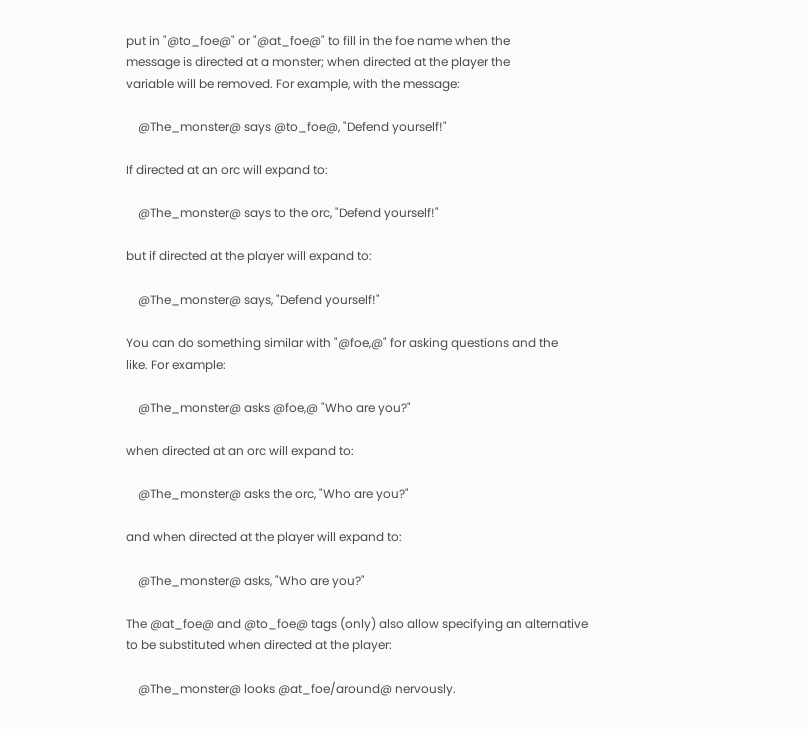put in "@to_foe@" or "@at_foe@" to fill in the foe name when the
message is directed at a monster; when directed at the player the
variable will be removed. For example, with the message:

    @The_monster@ says @to_foe@, "Defend yourself!"

If directed at an orc will expand to:

    @The_monster@ says to the orc, "Defend yourself!"

but if directed at the player will expand to:

    @The_monster@ says, "Defend yourself!"

You can do something similar with "@foe,@" for asking questions and the
like. For example:

    @The_monster@ asks @foe,@ "Who are you?"

when directed at an orc will expand to:

    @The_monster@ asks the orc, "Who are you?"

and when directed at the player will expand to:

    @The_monster@ asks, "Who are you?"

The @at_foe@ and @to_foe@ tags (only) also allow specifying an alternative
to be substituted when directed at the player:

    @The_monster@ looks @at_foe/around@ nervously.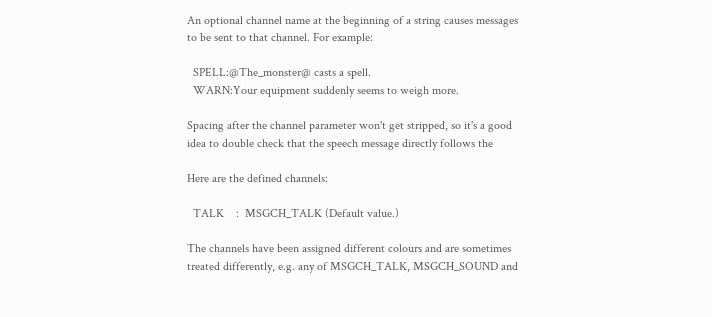An optional channel name at the beginning of a string causes messages
to be sent to that channel. For example:

  SPELL:@The_monster@ casts a spell.
  WARN:Your equipment suddenly seems to weigh more.

Spacing after the channel parameter won't get stripped, so it's a good
idea to double check that the speech message directly follows the

Here are the defined channels:

  TALK    :  MSGCH_TALK (Default value.)

The channels have been assigned different colours and are sometimes
treated differently, e.g. any of MSGCH_TALK, MSGCH_SOUND and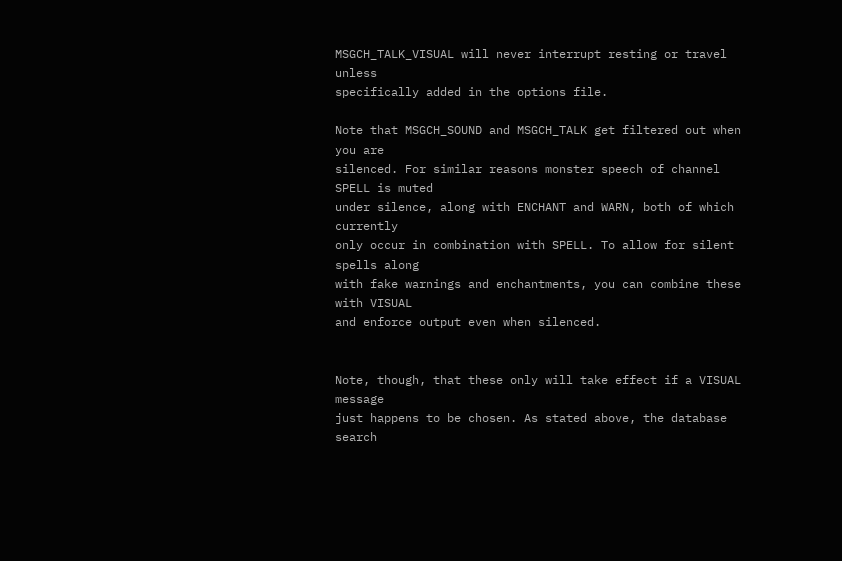MSGCH_TALK_VISUAL will never interrupt resting or travel unless
specifically added in the options file.

Note that MSGCH_SOUND and MSGCH_TALK get filtered out when you are
silenced. For similar reasons monster speech of channel SPELL is muted
under silence, along with ENCHANT and WARN, both of which currently
only occur in combination with SPELL. To allow for silent spells along
with fake warnings and enchantments, you can combine these with VISUAL
and enforce output even when silenced.


Note, though, that these only will take effect if a VISUAL message
just happens to be chosen. As stated above, the database search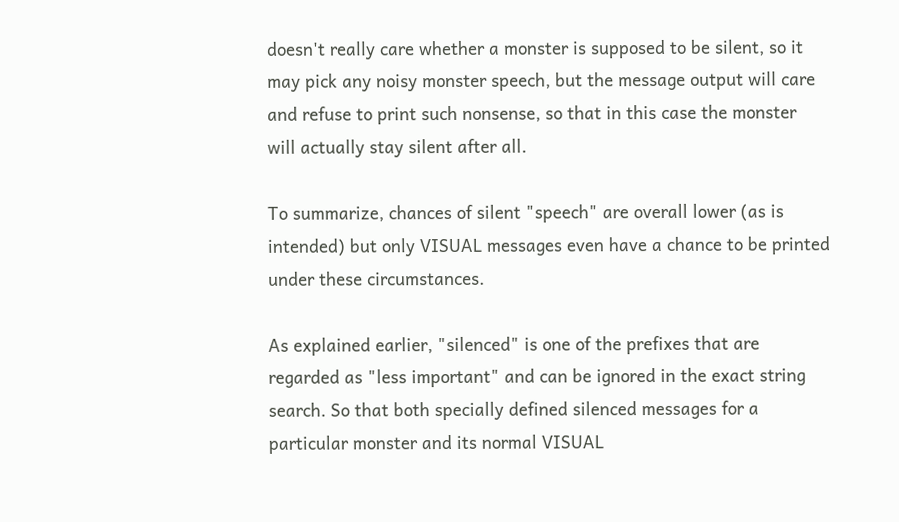doesn't really care whether a monster is supposed to be silent, so it
may pick any noisy monster speech, but the message output will care
and refuse to print such nonsense, so that in this case the monster
will actually stay silent after all.

To summarize, chances of silent "speech" are overall lower (as is
intended) but only VISUAL messages even have a chance to be printed
under these circumstances.

As explained earlier, "silenced" is one of the prefixes that are
regarded as "less important" and can be ignored in the exact string
search. So that both specially defined silenced messages for a
particular monster and its normal VISUAL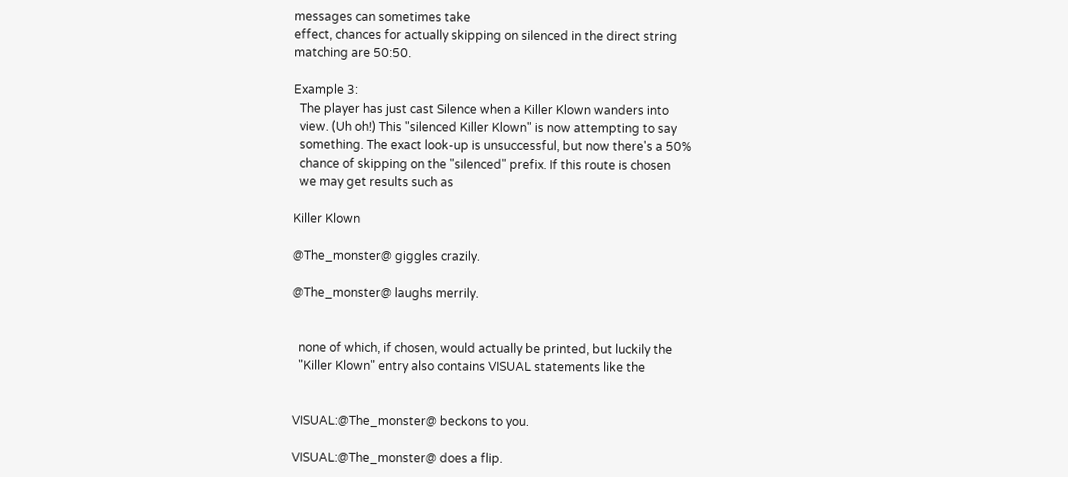messages can sometimes take
effect, chances for actually skipping on silenced in the direct string
matching are 50:50.

Example 3:
  The player has just cast Silence when a Killer Klown wanders into
  view. (Uh oh!) This "silenced Killer Klown" is now attempting to say
  something. The exact look-up is unsuccessful, but now there's a 50%
  chance of skipping on the "silenced" prefix. If this route is chosen
  we may get results such as

Killer Klown

@The_monster@ giggles crazily.

@The_monster@ laughs merrily.


  none of which, if chosen, would actually be printed, but luckily the
  "Killer Klown" entry also contains VISUAL statements like the


VISUAL:@The_monster@ beckons to you.

VISUAL:@The_monster@ does a flip.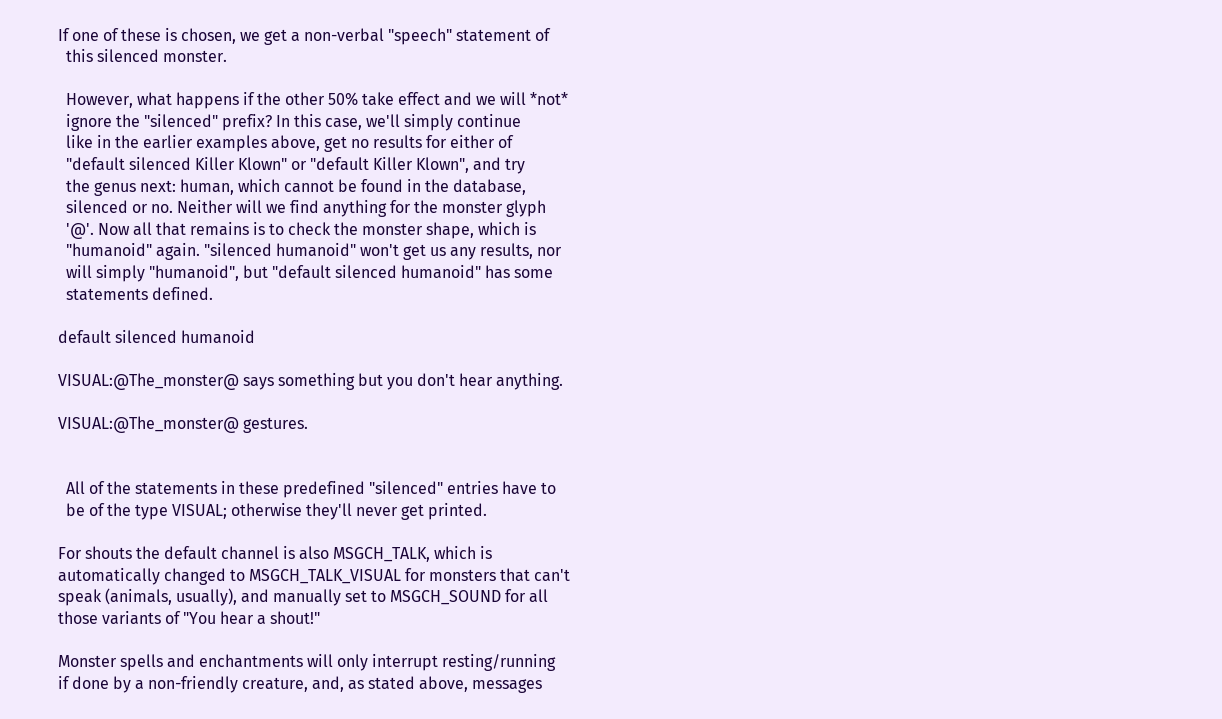If one of these is chosen, we get a non-verbal "speech" statement of
  this silenced monster.

  However, what happens if the other 50% take effect and we will *not*
  ignore the "silenced" prefix? In this case, we'll simply continue
  like in the earlier examples above, get no results for either of
  "default silenced Killer Klown" or "default Killer Klown", and try
  the genus next: human, which cannot be found in the database,
  silenced or no. Neither will we find anything for the monster glyph
  '@'. Now all that remains is to check the monster shape, which is
  "humanoid" again. "silenced humanoid" won't get us any results, nor
  will simply "humanoid", but "default silenced humanoid" has some
  statements defined.

default silenced humanoid

VISUAL:@The_monster@ says something but you don't hear anything.

VISUAL:@The_monster@ gestures.


  All of the statements in these predefined "silenced" entries have to
  be of the type VISUAL; otherwise they'll never get printed.

For shouts the default channel is also MSGCH_TALK, which is
automatically changed to MSGCH_TALK_VISUAL for monsters that can't
speak (animals, usually), and manually set to MSGCH_SOUND for all
those variants of "You hear a shout!"

Monster spells and enchantments will only interrupt resting/running
if done by a non-friendly creature, and, as stated above, messages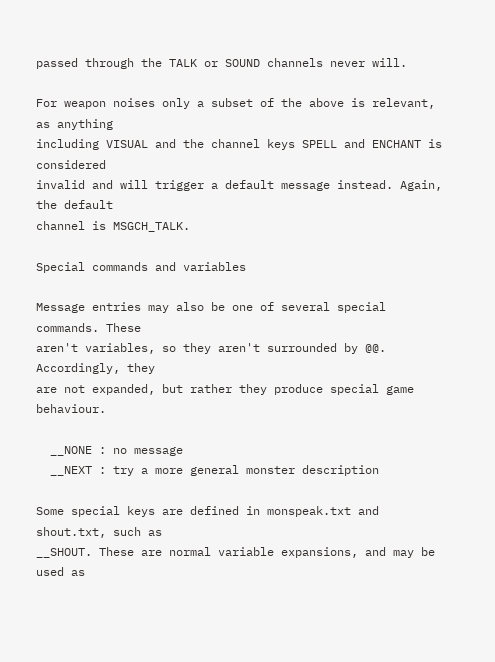passed through the TALK or SOUND channels never will.

For weapon noises only a subset of the above is relevant, as anything
including VISUAL and the channel keys SPELL and ENCHANT is considered
invalid and will trigger a default message instead. Again, the default
channel is MSGCH_TALK.

Special commands and variables

Message entries may also be one of several special commands. These
aren't variables, so they aren't surrounded by @@. Accordingly, they
are not expanded, but rather they produce special game behaviour.

  __NONE : no message
  __NEXT : try a more general monster description

Some special keys are defined in monspeak.txt and shout.txt, such as
__SHOUT. These are normal variable expansions, and may be used as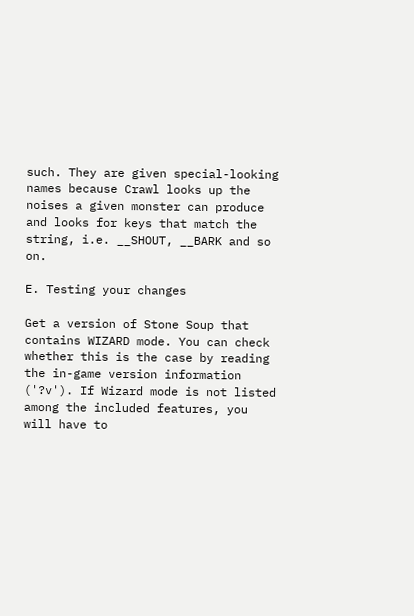such. They are given special-looking names because Crawl looks up the
noises a given monster can produce and looks for keys that match the
string, i.e. __SHOUT, __BARK and so on.

E. Testing your changes

Get a version of Stone Soup that contains WIZARD mode. You can check
whether this is the case by reading the in-game version information
('?v'). If Wizard mode is not listed among the included features, you
will have to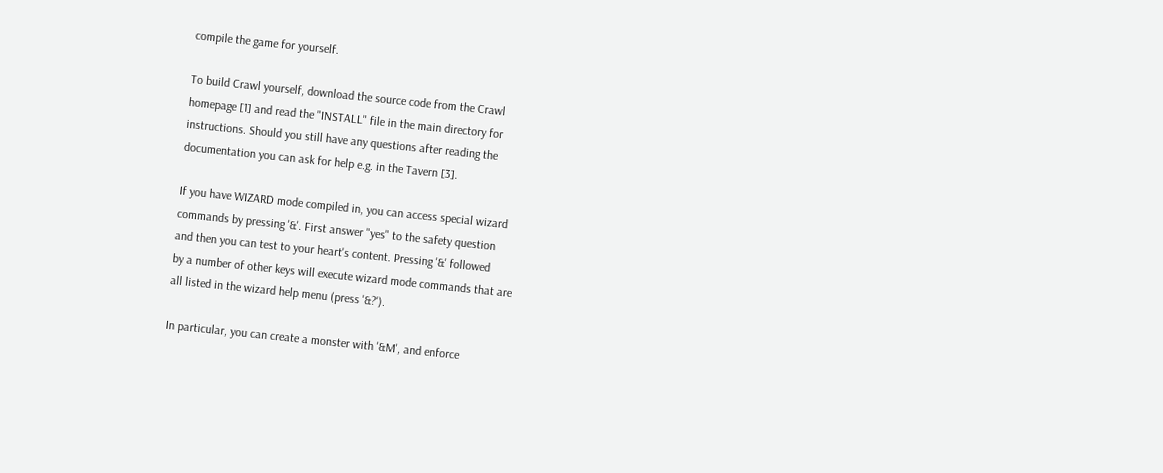compile the game for yourself.

To build Crawl yourself, download the source code from the Crawl
homepage [1] and read the "INSTALL" file in the main directory for
instructions. Should you still have any questions after reading the
documentation you can ask for help e.g. in the Tavern [3].

If you have WIZARD mode compiled in, you can access special wizard
commands by pressing '&'. First answer "yes" to the safety question
and then you can test to your heart's content. Pressing '&' followed
by a number of other keys will execute wizard mode commands that are
all listed in the wizard help menu (press '&?').

In particular, you can create a monster with '&M', and enforce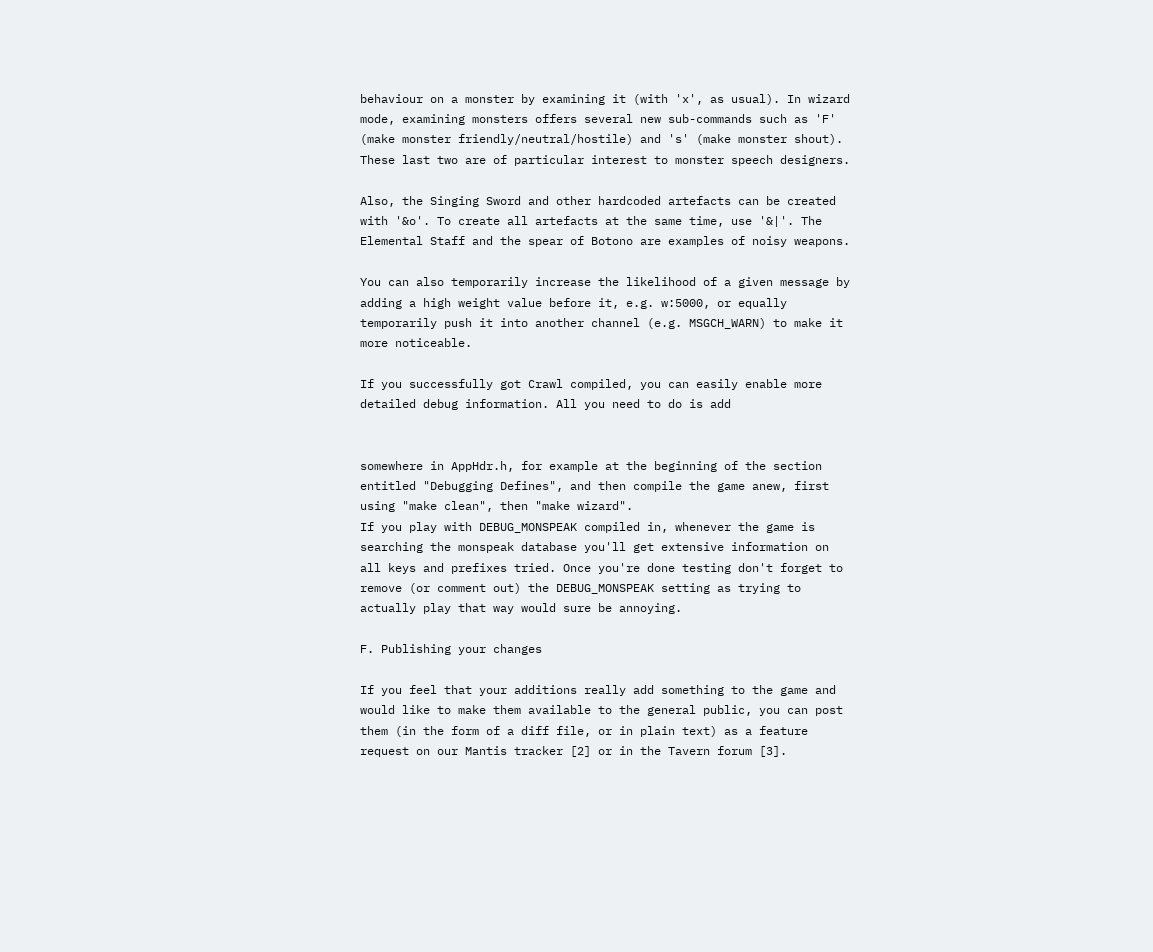behaviour on a monster by examining it (with 'x', as usual). In wizard
mode, examining monsters offers several new sub-commands such as 'F'
(make monster friendly/neutral/hostile) and 's' (make monster shout).
These last two are of particular interest to monster speech designers.

Also, the Singing Sword and other hardcoded artefacts can be created
with '&o'. To create all artefacts at the same time, use '&|'. The
Elemental Staff and the spear of Botono are examples of noisy weapons.

You can also temporarily increase the likelihood of a given message by
adding a high weight value before it, e.g. w:5000, or equally
temporarily push it into another channel (e.g. MSGCH_WARN) to make it
more noticeable.

If you successfully got Crawl compiled, you can easily enable more
detailed debug information. All you need to do is add


somewhere in AppHdr.h, for example at the beginning of the section
entitled "Debugging Defines", and then compile the game anew, first
using "make clean", then "make wizard".
If you play with DEBUG_MONSPEAK compiled in, whenever the game is
searching the monspeak database you'll get extensive information on
all keys and prefixes tried. Once you're done testing don't forget to
remove (or comment out) the DEBUG_MONSPEAK setting as trying to
actually play that way would sure be annoying.

F. Publishing your changes

If you feel that your additions really add something to the game and
would like to make them available to the general public, you can post
them (in the form of a diff file, or in plain text) as a feature
request on our Mantis tracker [2] or in the Tavern forum [3].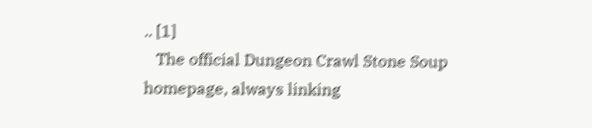.. [1]
   The official Dungeon Crawl Stone Soup homepage, always linking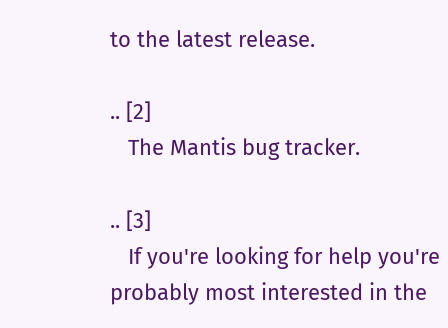to the latest release.

.. [2]
   The Mantis bug tracker.

.. [3]
   If you're looking for help you're probably most interested in the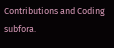Contributions and Coding subfora.